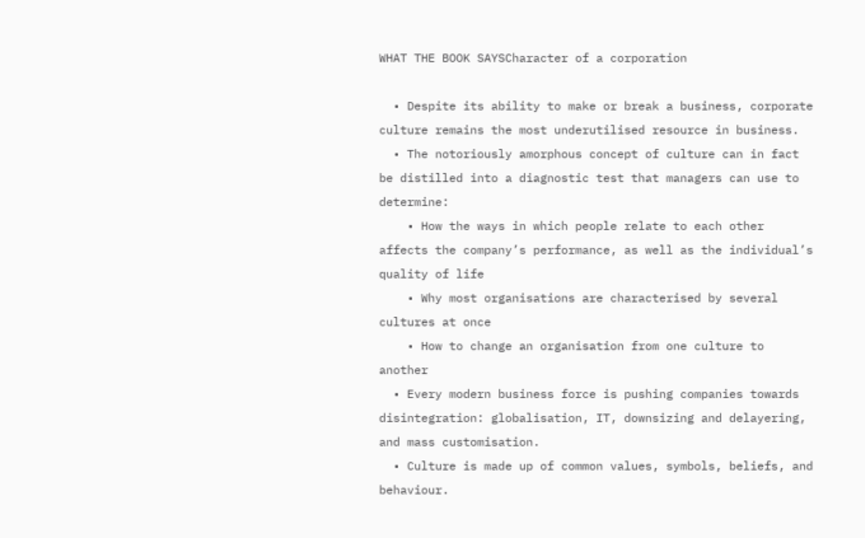WHAT THE BOOK SAYSCharacter of a corporation

  • Despite its ability to make or break a business, corporate culture remains the most underutilised resource in business.
  • The notoriously amorphous concept of culture can in fact be distilled into a diagnostic test that managers can use to determine:
    • How the ways in which people relate to each other affects the company’s performance, as well as the individual’s quality of life
    • Why most organisations are characterised by several cultures at once
    • How to change an organisation from one culture to another
  • Every modern business force is pushing companies towards disintegration: globalisation, IT, downsizing and delayering, and mass customisation.
  • Culture is made up of common values, symbols, beliefs, and behaviour.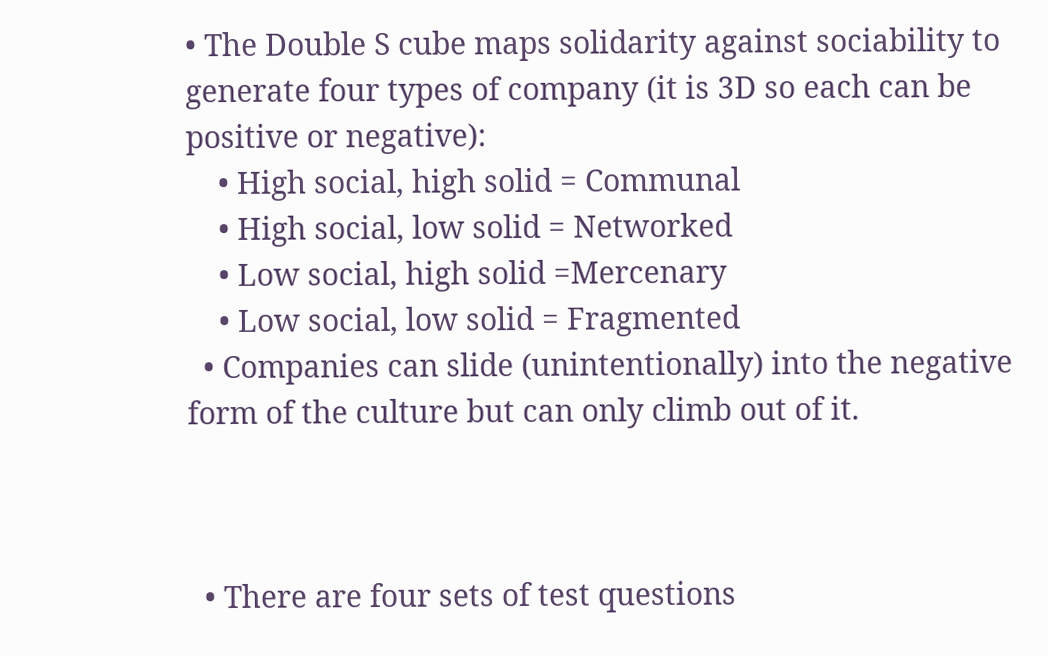• The Double S cube maps solidarity against sociability to generate four types of company (it is 3D so each can be positive or negative):
    • High social, high solid = Communal
    • High social, low solid = Networked
    • Low social, high solid =Mercenary
    • Low social, low solid = Fragmented
  • Companies can slide (unintentionally) into the negative form of the culture but can only climb out of it.



  • There are four sets of test questions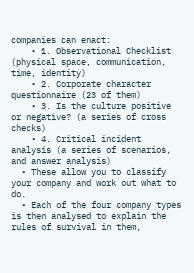companies can enact:
    • 1. Observational Checklist (physical space, communication, time, identity)
    • 2. Corporate character questionnaire (23 of them)
    • 3. Is the culture positive or negative? (a series of cross checks)
    • 4. Critical incident analysis (a series of scenarios, and answer analysis)
  • These allow you to classify your company and work out what to do.
  • Each of the four company types is then analysed to explain the rules of survival in them,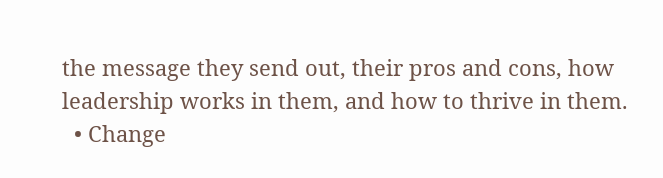the message they send out, their pros and cons, how leadership works in them, and how to thrive in them.
  • Change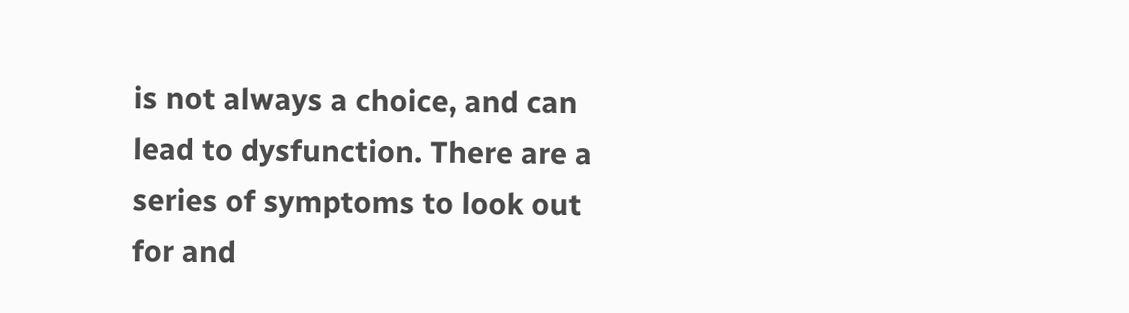is not always a choice, and can lead to dysfunction. There are a series of symptoms to look out for and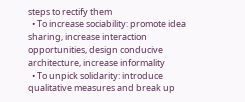steps to rectify them
  • To increase sociability: promote idea sharing, increase interaction opportunities, design conducive architecture, increase informality
  • To unpick solidarity: introduce qualitative measures and break up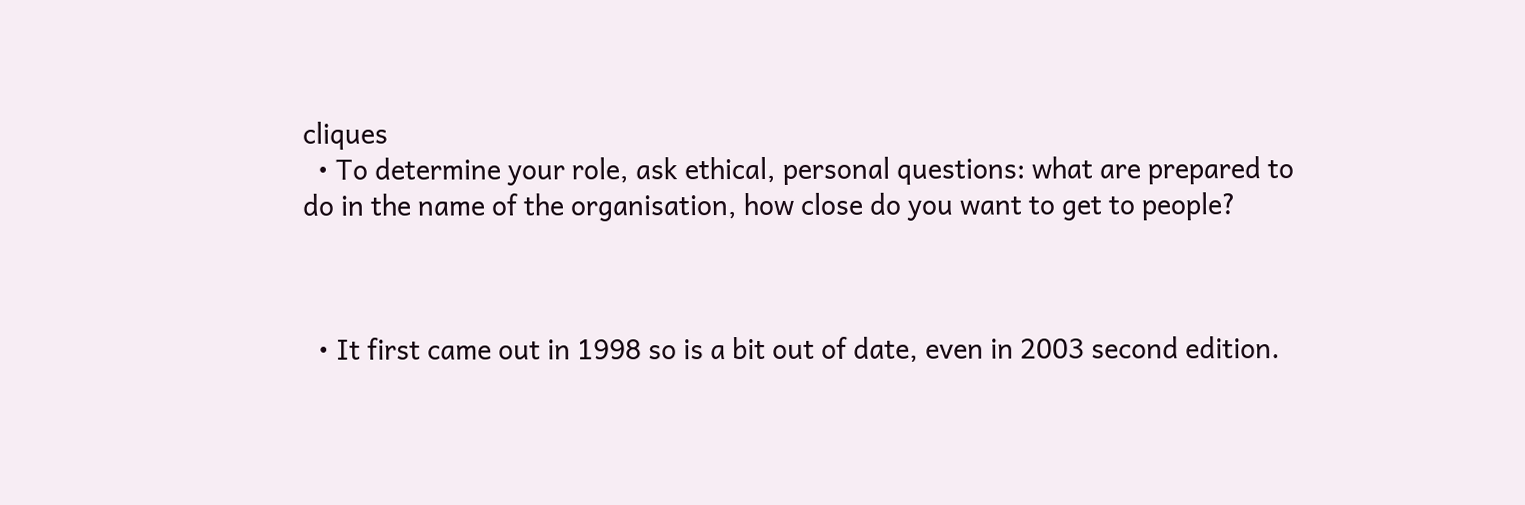cliques
  • To determine your role, ask ethical, personal questions: what are prepared to do in the name of the organisation, how close do you want to get to people?



  • It first came out in 1998 so is a bit out of date, even in 2003 second edition.